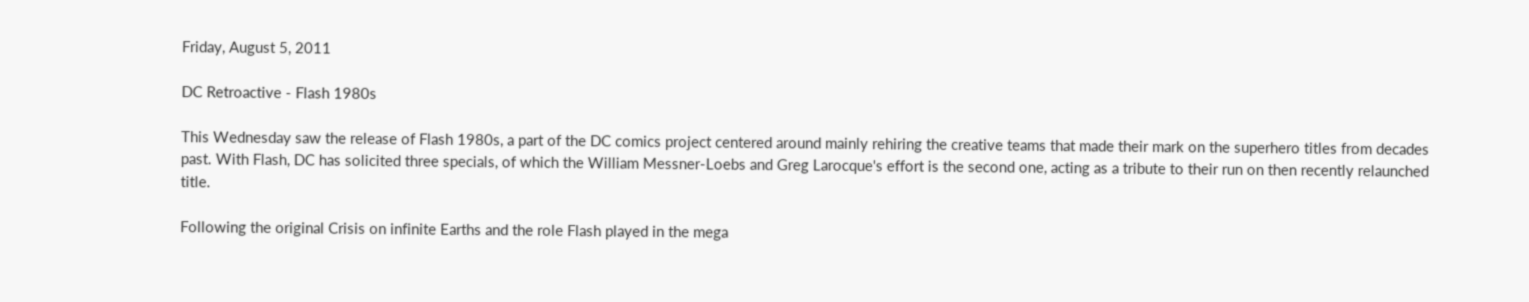Friday, August 5, 2011

DC Retroactive - Flash 1980s

This Wednesday saw the release of Flash 1980s, a part of the DC comics project centered around mainly rehiring the creative teams that made their mark on the superhero titles from decades past. With Flash, DC has solicited three specials, of which the William Messner-Loebs and Greg Larocque's effort is the second one, acting as a tribute to their run on then recently relaunched title.

Following the original Crisis on infinite Earths and the role Flash played in the mega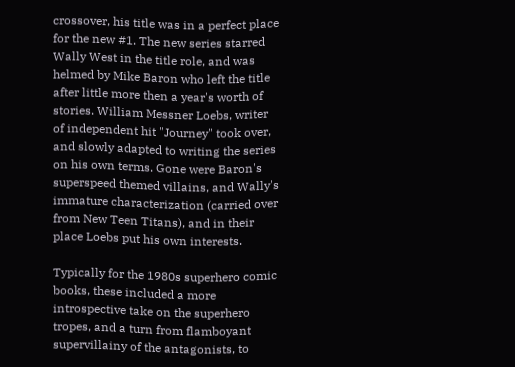crossover, his title was in a perfect place for the new #1. The new series starred Wally West in the title role, and was helmed by Mike Baron who left the title after little more then a year's worth of stories. William Messner Loebs, writer of independent hit "Journey" took over, and slowly adapted to writing the series on his own terms. Gone were Baron's superspeed themed villains, and Wally's immature characterization (carried over from New Teen Titans), and in their place Loebs put his own interests.

Typically for the 1980s superhero comic books, these included a more introspective take on the superhero tropes, and a turn from flamboyant supervillainy of the antagonists, to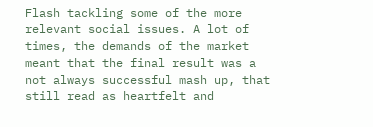Flash tackling some of the more relevant social issues. A lot of times, the demands of the market meant that the final result was a not always successful mash up, that still read as heartfelt and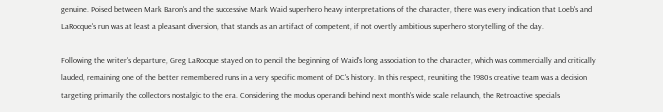genuine. Poised between Mark Baron's and the successive Mark Waid superhero heavy interpretations of the character, there was every indication that Loeb's and LaRocque's run was at least a pleasant diversion, that stands as an artifact of competent, if not overtly ambitious superhero storytelling of the day.

Following the writer's departure, Greg LaRocque stayed on to pencil the beginning of Waid's long association to the character, which was commercially and critically lauded, remaining one of the better remembered runs in a very specific moment of DC's history. In this respect, reuniting the 1980s creative team was a decision targeting primarily the collectors nostalgic to the era. Considering the modus operandi behind next month's wide scale relaunch, the Retroactive specials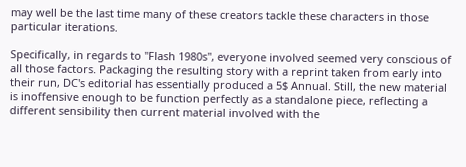may well be the last time many of these creators tackle these characters in those particular iterations.

Specifically, in regards to "Flash 1980s", everyone involved seemed very conscious of all those factors. Packaging the resulting story with a reprint taken from early into their run, DC's editorial has essentially produced a 5$ Annual. Still, the new material is inoffensive enough to be function perfectly as a standalone piece, reflecting a different sensibility then current material involved with the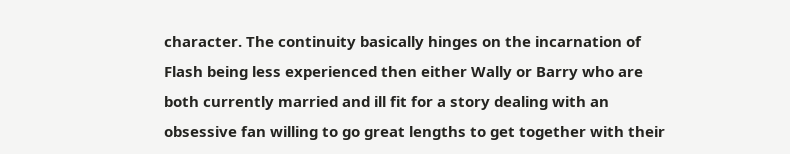character. The continuity basically hinges on the incarnation of Flash being less experienced then either Wally or Barry who are both currently married and ill fit for a story dealing with an obsessive fan willing to go great lengths to get together with their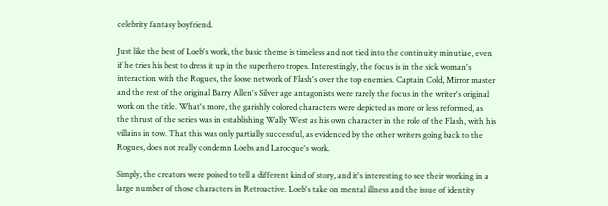celebrity fantasy boyfriend.

Just like the best of Loeb's work, the basic theme is timeless and not tied into the continuity minutiae, even if he tries his best to dress it up in the superhero tropes. Interestingly, the focus is in the sick woman's interaction with the Rogues, the loose network of Flash's over the top enemies. Captain Cold, Mirror master and the rest of the original Barry Allen's Silver age antagonists were rarely the focus in the writer's original work on the title. What's more, the garishly colored characters were depicted as more or less reformed, as the thrust of the series was in establishing Wally West as his own character in the role of the Flash, with his villains in tow. That this was only partially successful, as evidenced by the other writers going back to the Rogues, does not really condemn Loebs and Larocque's work.

Simply, the creators were poised to tell a different kind of story, and it's interesting to see their working in a large number of those characters in Retroactive. Loeb's take on mental illness and the issue of identity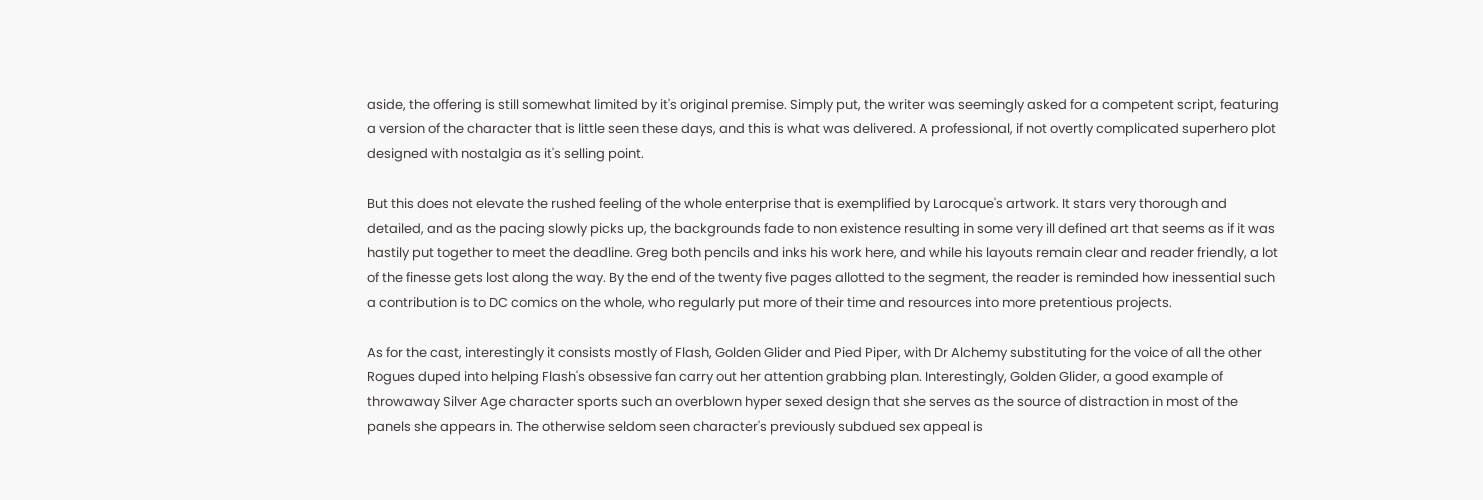aside, the offering is still somewhat limited by it's original premise. Simply put, the writer was seemingly asked for a competent script, featuring a version of the character that is little seen these days, and this is what was delivered. A professional, if not overtly complicated superhero plot designed with nostalgia as it's selling point.

But this does not elevate the rushed feeling of the whole enterprise that is exemplified by Larocque's artwork. It stars very thorough and detailed, and as the pacing slowly picks up, the backgrounds fade to non existence resulting in some very ill defined art that seems as if it was hastily put together to meet the deadline. Greg both pencils and inks his work here, and while his layouts remain clear and reader friendly, a lot of the finesse gets lost along the way. By the end of the twenty five pages allotted to the segment, the reader is reminded how inessential such a contribution is to DC comics on the whole, who regularly put more of their time and resources into more pretentious projects.

As for the cast, interestingly it consists mostly of Flash, Golden Glider and Pied Piper, with Dr Alchemy substituting for the voice of all the other Rogues duped into helping Flash's obsessive fan carry out her attention grabbing plan. Interestingly, Golden Glider, a good example of throwaway Silver Age character sports such an overblown hyper sexed design that she serves as the source of distraction in most of the panels she appears in. The otherwise seldom seen character's previously subdued sex appeal is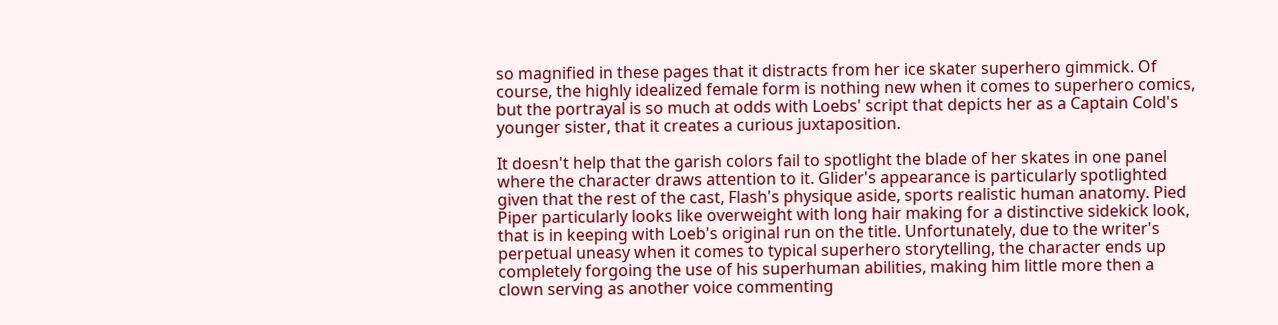so magnified in these pages that it distracts from her ice skater superhero gimmick. Of course, the highly idealized female form is nothing new when it comes to superhero comics, but the portrayal is so much at odds with Loebs' script that depicts her as a Captain Cold's younger sister, that it creates a curious juxtaposition.

It doesn't help that the garish colors fail to spotlight the blade of her skates in one panel where the character draws attention to it. Glider's appearance is particularly spotlighted given that the rest of the cast, Flash's physique aside, sports realistic human anatomy. Pied Piper particularly looks like overweight with long hair making for a distinctive sidekick look, that is in keeping with Loeb's original run on the title. Unfortunately, due to the writer's perpetual uneasy when it comes to typical superhero storytelling, the character ends up completely forgoing the use of his superhuman abilities, making him little more then a clown serving as another voice commenting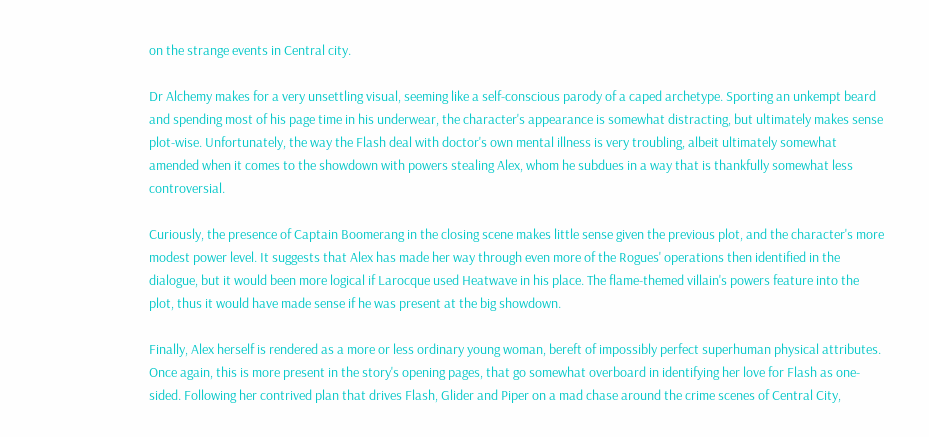on the strange events in Central city.

Dr Alchemy makes for a very unsettling visual, seeming like a self-conscious parody of a caped archetype. Sporting an unkempt beard and spending most of his page time in his underwear, the character's appearance is somewhat distracting, but ultimately makes sense plot-wise. Unfortunately, the way the Flash deal with doctor's own mental illness is very troubling, albeit ultimately somewhat amended when it comes to the showdown with powers stealing Alex, whom he subdues in a way that is thankfully somewhat less controversial.

Curiously, the presence of Captain Boomerang in the closing scene makes little sense given the previous plot, and the character's more modest power level. It suggests that Alex has made her way through even more of the Rogues' operations then identified in the dialogue, but it would been more logical if Larocque used Heatwave in his place. The flame-themed villain's powers feature into the plot, thus it would have made sense if he was present at the big showdown.

Finally, Alex herself is rendered as a more or less ordinary young woman, bereft of impossibly perfect superhuman physical attributes. Once again, this is more present in the story's opening pages, that go somewhat overboard in identifying her love for Flash as one-sided. Following her contrived plan that drives Flash, Glider and Piper on a mad chase around the crime scenes of Central City,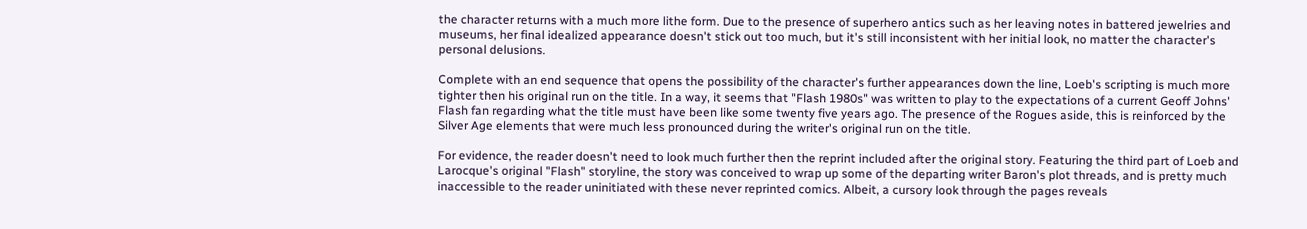the character returns with a much more lithe form. Due to the presence of superhero antics such as her leaving notes in battered jewelries and museums, her final idealized appearance doesn't stick out too much, but it's still inconsistent with her initial look, no matter the character's personal delusions.

Complete with an end sequence that opens the possibility of the character's further appearances down the line, Loeb's scripting is much more tighter then his original run on the title. In a way, it seems that "Flash 1980s" was written to play to the expectations of a current Geoff Johns' Flash fan regarding what the title must have been like some twenty five years ago. The presence of the Rogues aside, this is reinforced by the Silver Age elements that were much less pronounced during the writer's original run on the title.

For evidence, the reader doesn't need to look much further then the reprint included after the original story. Featuring the third part of Loeb and Larocque's original "Flash" storyline, the story was conceived to wrap up some of the departing writer Baron's plot threads, and is pretty much inaccessible to the reader uninitiated with these never reprinted comics. Albeit, a cursory look through the pages reveals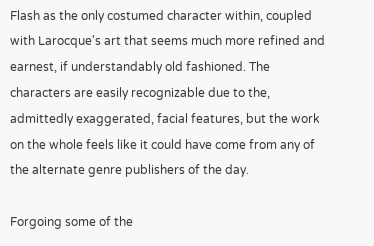Flash as the only costumed character within, coupled with Larocque's art that seems much more refined and earnest, if understandably old fashioned. The characters are easily recognizable due to the, admittedly exaggerated, facial features, but the work on the whole feels like it could have come from any of the alternate genre publishers of the day.

Forgoing some of the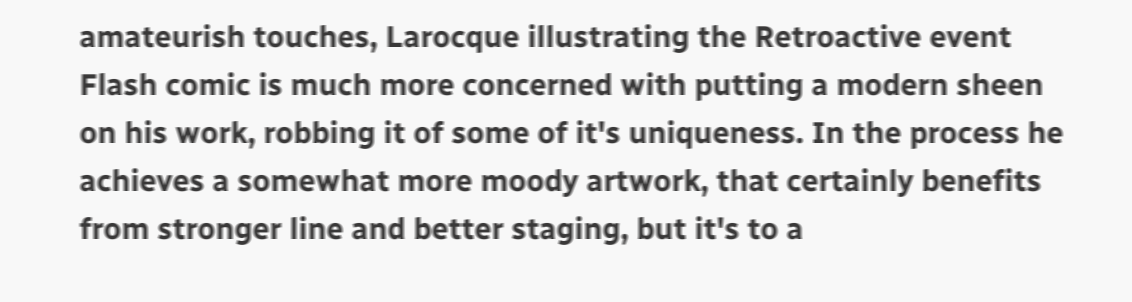amateurish touches, Larocque illustrating the Retroactive event Flash comic is much more concerned with putting a modern sheen on his work, robbing it of some of it's uniqueness. In the process he achieves a somewhat more moody artwork, that certainly benefits from stronger line and better staging, but it's to a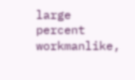large percent workmanlike,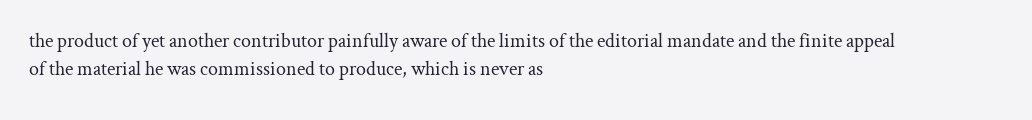the product of yet another contributor painfully aware of the limits of the editorial mandate and the finite appeal of the material he was commissioned to produce, which is never as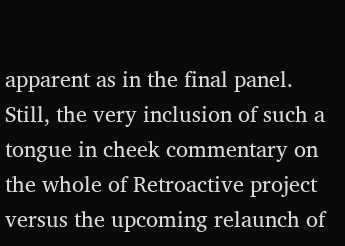apparent as in the final panel. Still, the very inclusion of such a tongue in cheek commentary on the whole of Retroactive project versus the upcoming relaunch of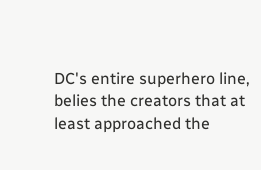DC's entire superhero line, belies the creators that at least approached the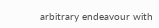arbitrary endeavour with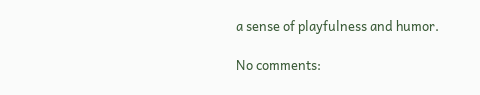a sense of playfulness and humor.

No comments: